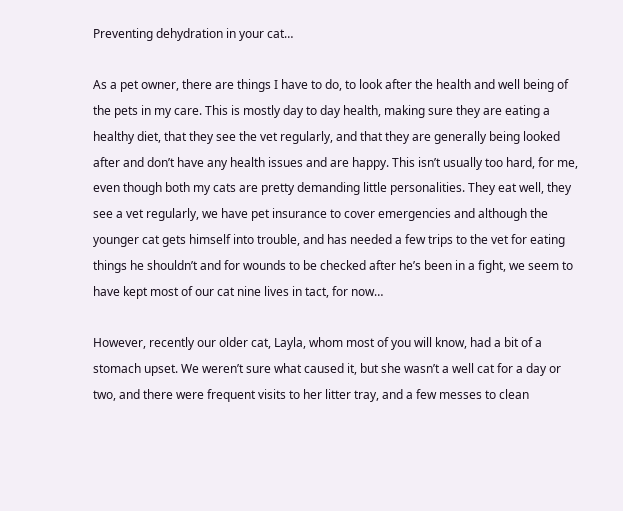Preventing dehydration in your cat…

As a pet owner, there are things I have to do, to look after the health and well being of the pets in my care. This is mostly day to day health, making sure they are eating a healthy diet, that they see the vet regularly, and that they are generally being looked after and don’t have any health issues and are happy. This isn’t usually too hard, for me, even though both my cats are pretty demanding little personalities. They eat well, they see a vet regularly, we have pet insurance to cover emergencies and although the younger cat gets himself into trouble, and has needed a few trips to the vet for eating things he shouldn’t and for wounds to be checked after he’s been in a fight, we seem to have kept most of our cat nine lives in tact, for now…

However, recently our older cat, Layla, whom most of you will know, had a bit of a stomach upset. We weren’t sure what caused it, but she wasn’t a well cat for a day or two, and there were frequent visits to her litter tray, and a few messes to clean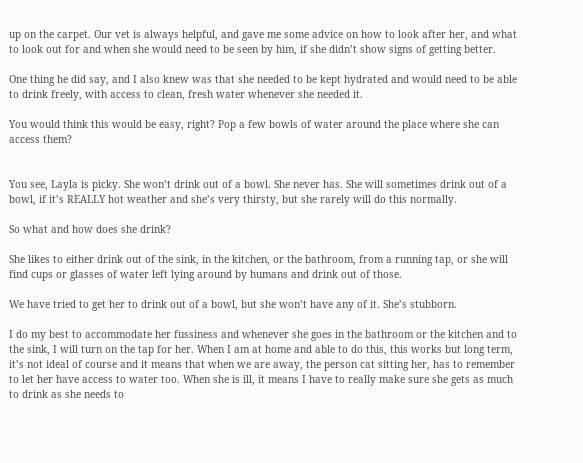up on the carpet. Our vet is always helpful, and gave me some advice on how to look after her, and what to look out for and when she would need to be seen by him, if she didn’t show signs of getting better.

One thing he did say, and I also knew was that she needed to be kept hydrated and would need to be able to drink freely, with access to clean, fresh water whenever she needed it.

You would think this would be easy, right? Pop a few bowls of water around the place where she can access them?


You see, Layla is picky. She won’t drink out of a bowl. She never has. She will sometimes drink out of a bowl, if it’s REALLY hot weather and she’s very thirsty, but she rarely will do this normally.

So what and how does she drink?

She likes to either drink out of the sink, in the kitchen, or the bathroom, from a running tap, or she will find cups or glasses of water left lying around by humans and drink out of those.

We have tried to get her to drink out of a bowl, but she won’t have any of it. She’s stubborn.

I do my best to accommodate her fussiness and whenever she goes in the bathroom or the kitchen and to the sink, I will turn on the tap for her. When I am at home and able to do this, this works but long term, it’s not ideal of course and it means that when we are away, the person cat sitting her, has to remember to let her have access to water too. When she is ill, it means I have to really make sure she gets as much to drink as she needs to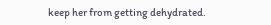keep her from getting dehydrated.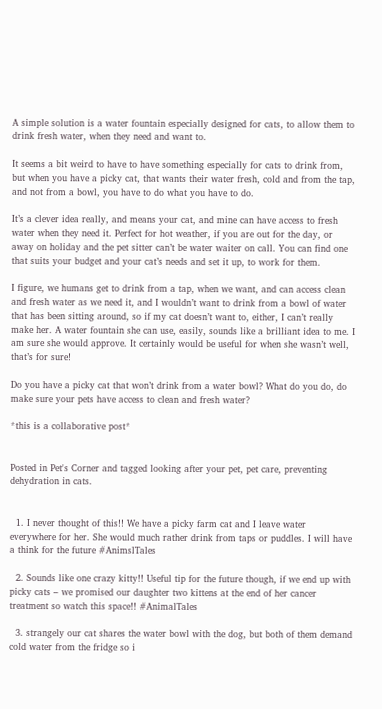A simple solution is a water fountain especially designed for cats, to allow them to drink fresh water, when they need and want to.

It seems a bit weird to have to have something especially for cats to drink from, but when you have a picky cat, that wants their water fresh, cold and from the tap, and not from a bowl, you have to do what you have to do.

It’s a clever idea really, and means your cat, and mine can have access to fresh water when they need it. Perfect for hot weather, if you are out for the day, or away on holiday and the pet sitter can’t be water waiter on call. You can find one that suits your budget and your cat’s needs and set it up, to work for them.

I figure, we humans get to drink from a tap, when we want, and can access clean and fresh water as we need it, and I wouldn’t want to drink from a bowl of water that has been sitting around, so if my cat doesn’t want to, either, I can’t really make her. A water fountain she can use, easily, sounds like a brilliant idea to me. I am sure she would approve. It certainly would be useful for when she wasn’t well, that’s for sure!

Do you have a picky cat that won’t drink from a water bowl? What do you do, do make sure your pets have access to clean and fresh water?

*this is a collaborative post*


Posted in Pet's Corner and tagged looking after your pet, pet care, preventing dehydration in cats.


  1. I never thought of this!! We have a picky farm cat and I leave water everywhere for her. She would much rather drink from taps or puddles. I will have a think for the future #AnimslTales

  2. Sounds like one crazy kitty!! Useful tip for the future though, if we end up with picky cats – we promised our daughter two kittens at the end of her cancer treatment so watch this space!! #AnimalTales

  3. strangely our cat shares the water bowl with the dog, but both of them demand cold water from the fridge so i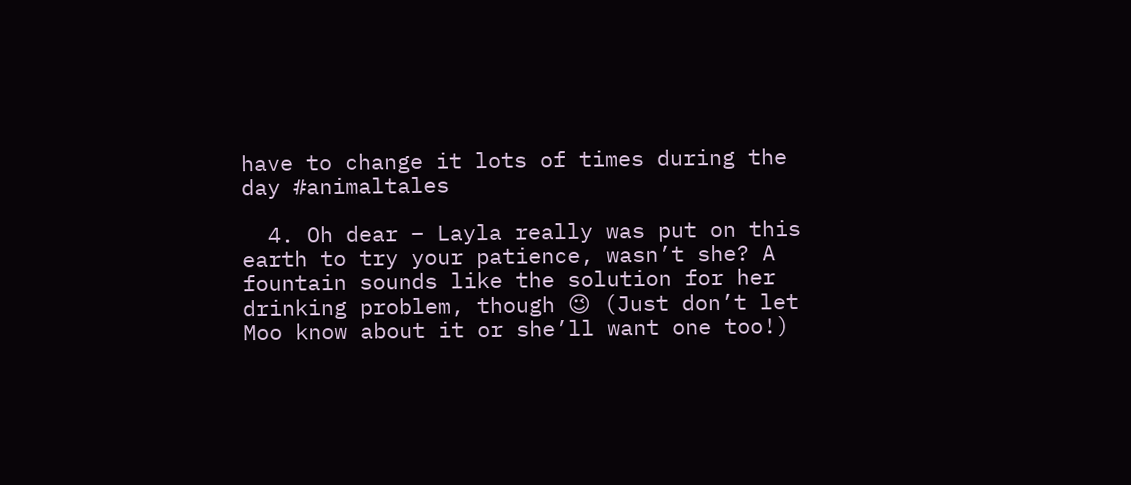have to change it lots of times during the day #animaltales

  4. Oh dear – Layla really was put on this earth to try your patience, wasn’t she? A fountain sounds like the solution for her drinking problem, though 😉 (Just don’t let Moo know about it or she’ll want one too!)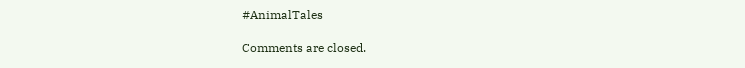#AnimalTales

Comments are closed.